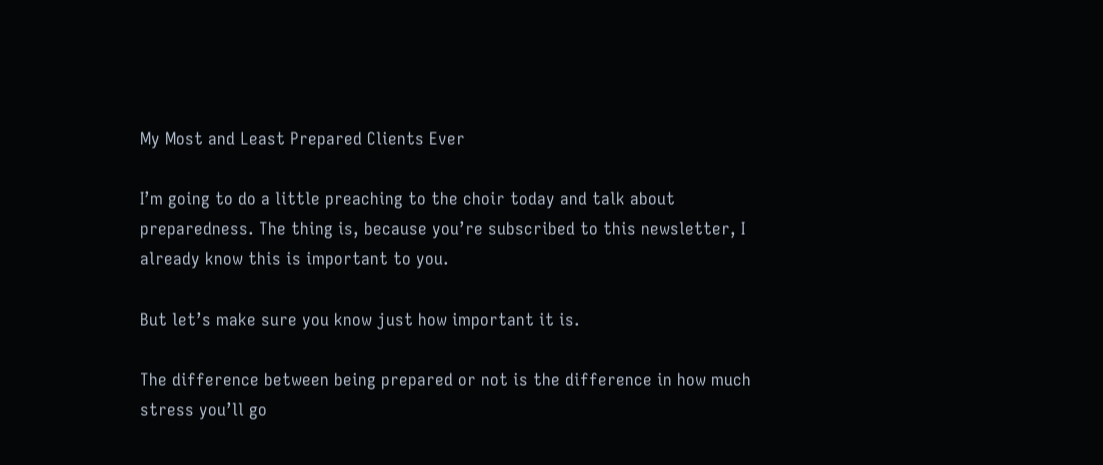My Most and Least Prepared Clients Ever

I’m going to do a little preaching to the choir today and talk about preparedness. The thing is, because you’re subscribed to this newsletter, I already know this is important to you.

But let’s make sure you know just how important it is.

The difference between being prepared or not is the difference in how much stress you’ll go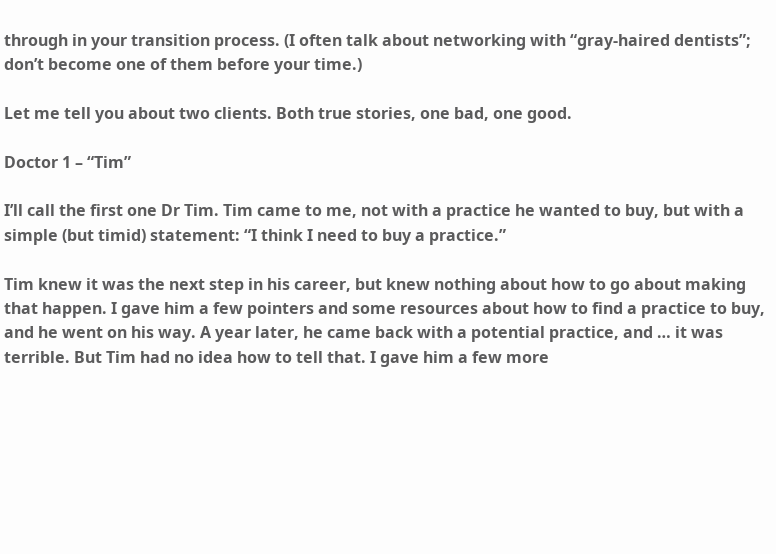through in your transition process. (I often talk about networking with “gray-haired dentists”; don’t become one of them before your time.)

Let me tell you about two clients. Both true stories, one bad, one good.

Doctor 1 – “Tim”

I’ll call the first one Dr Tim. Tim came to me, not with a practice he wanted to buy, but with a simple (but timid) statement: “I think I need to buy a practice.”

Tim knew it was the next step in his career, but knew nothing about how to go about making that happen. I gave him a few pointers and some resources about how to find a practice to buy, and he went on his way. A year later, he came back with a potential practice, and … it was terrible. But Tim had no idea how to tell that. I gave him a few more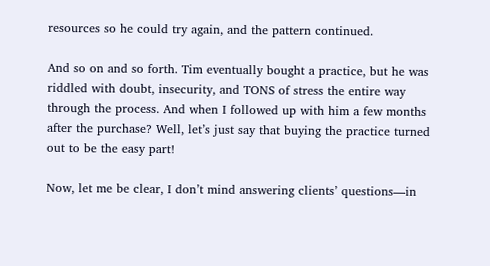resources so he could try again, and the pattern continued.

And so on and so forth. Tim eventually bought a practice, but he was riddled with doubt, insecurity, and TONS of stress the entire way through the process. And when I followed up with him a few months after the purchase? Well, let’s just say that buying the practice turned out to be the easy part!

Now, let me be clear, I don’t mind answering clients’ questions—in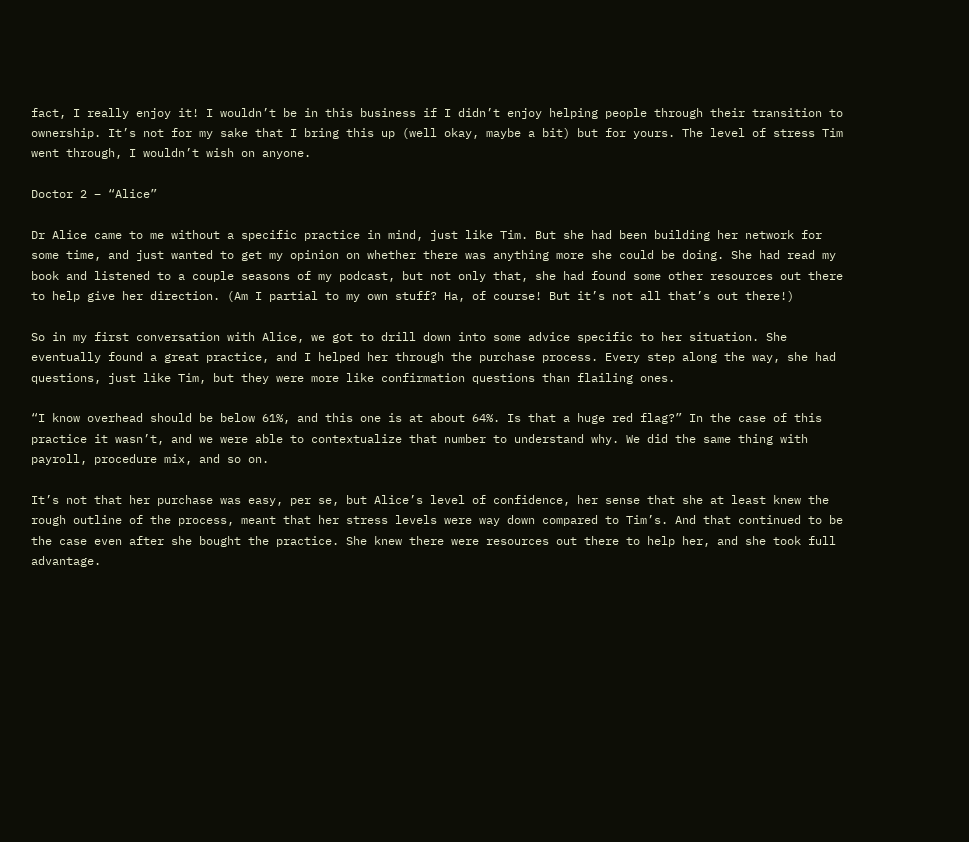fact, I really enjoy it! I wouldn’t be in this business if I didn’t enjoy helping people through their transition to ownership. It’s not for my sake that I bring this up (well okay, maybe a bit) but for yours. The level of stress Tim went through, I wouldn’t wish on anyone.

Doctor 2 – “Alice”

Dr Alice came to me without a specific practice in mind, just like Tim. But she had been building her network for some time, and just wanted to get my opinion on whether there was anything more she could be doing. She had read my book and listened to a couple seasons of my podcast, but not only that, she had found some other resources out there to help give her direction. (Am I partial to my own stuff? Ha, of course! But it’s not all that’s out there!)

So in my first conversation with Alice, we got to drill down into some advice specific to her situation. She eventually found a great practice, and I helped her through the purchase process. Every step along the way, she had questions, just like Tim, but they were more like confirmation questions than flailing ones.

“I know overhead should be below 61%, and this one is at about 64%. Is that a huge red flag?” In the case of this practice it wasn’t, and we were able to contextualize that number to understand why. We did the same thing with payroll, procedure mix, and so on.

It’s not that her purchase was easy, per se, but Alice’s level of confidence, her sense that she at least knew the rough outline of the process, meant that her stress levels were way down compared to Tim’s. And that continued to be the case even after she bought the practice. She knew there were resources out there to help her, and she took full advantage.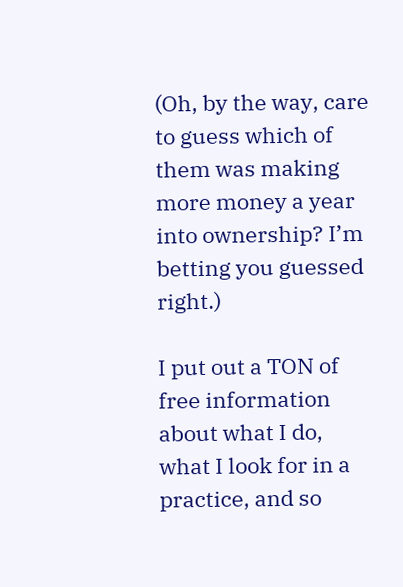(Oh, by the way, care to guess which of them was making more money a year into ownership? I’m betting you guessed right.)

I put out a TON of free information about what I do, what I look for in a practice, and so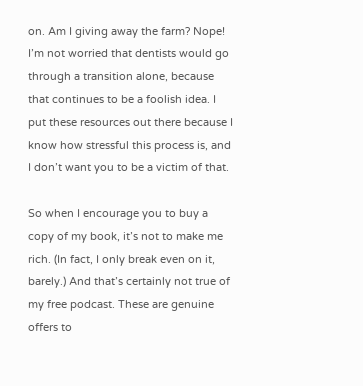on. Am I giving away the farm? Nope! I’m not worried that dentists would go through a transition alone, because that continues to be a foolish idea. I put these resources out there because I know how stressful this process is, and I don’t want you to be a victim of that.

So when I encourage you to buy a copy of my book, it’s not to make me rich. (In fact, I only break even on it, barely.) And that’s certainly not true of my free podcast. These are genuine offers to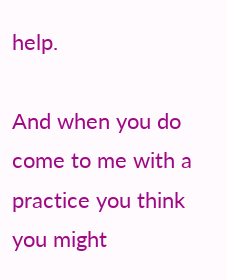help.

And when you do come to me with a practice you think you might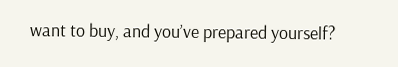want to buy, and you’ve prepared yourself?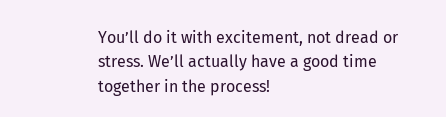You’ll do it with excitement, not dread or stress. We’ll actually have a good time together in the process!